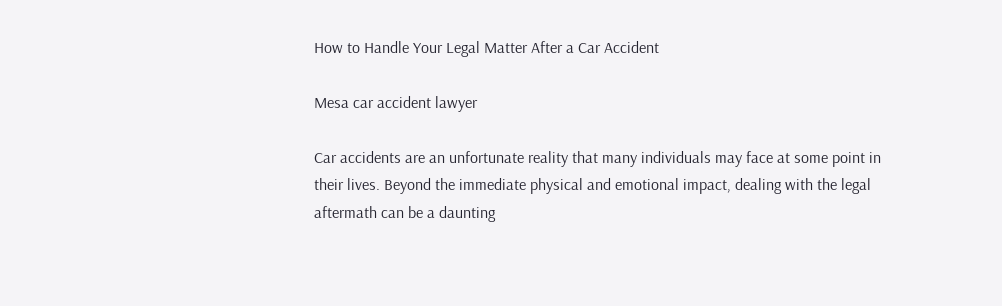How to Handle Your Legal Matter After a Car Accident

Mesa car accident lawyer

Car accidents are an unfortunate reality that many individuals may face at some point in their lives. Beyond the immediate physical and emotional impact, dealing with the legal aftermath can be a daunting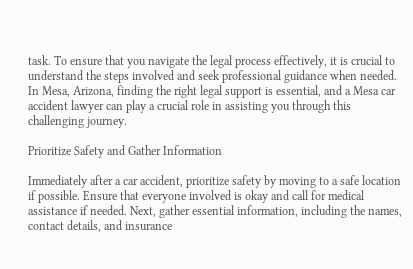task. To ensure that you navigate the legal process effectively, it is crucial to understand the steps involved and seek professional guidance when needed. In Mesa, Arizona, finding the right legal support is essential, and a Mesa car accident lawyer can play a crucial role in assisting you through this challenging journey.

Prioritize Safety and Gather Information

Immediately after a car accident, prioritize safety by moving to a safe location if possible. Ensure that everyone involved is okay and call for medical assistance if needed. Next, gather essential information, including the names, contact details, and insurance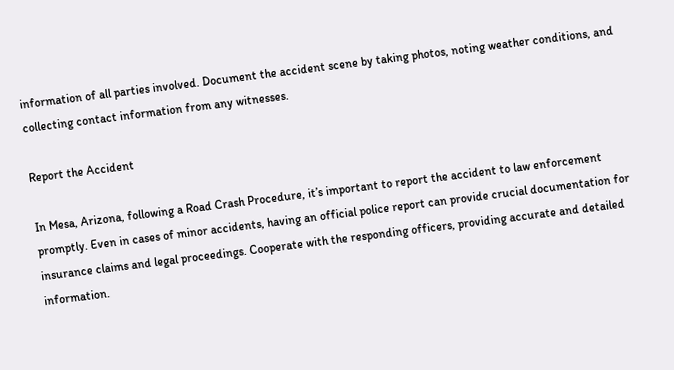information of all parties involved. Document the accident scene by taking photos, noting weather conditions, and collecting contact information from any witnesses.

Report the Accident

In Mesa, Arizona, following a Road Crash Procedure, it’s important to report the accident to law enforcement promptly. Even in cases of minor accidents, having an official police report can provide crucial documentation for insurance claims and legal proceedings. Cooperate with the responding officers, providing accurate and detailed information.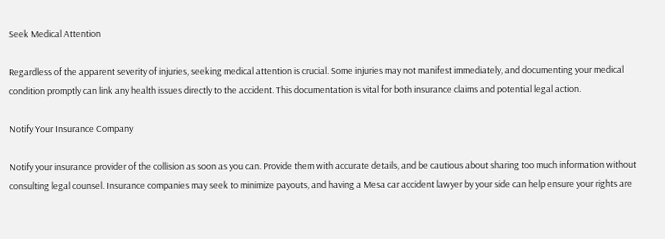Seek Medical Attention

Regardless of the apparent severity of injuries, seeking medical attention is crucial. Some injuries may not manifest immediately, and documenting your medical condition promptly can link any health issues directly to the accident. This documentation is vital for both insurance claims and potential legal action.

Notify Your Insurance Company

Notify your insurance provider of the collision as soon as you can. Provide them with accurate details, and be cautious about sharing too much information without consulting legal counsel. Insurance companies may seek to minimize payouts, and having a Mesa car accident lawyer by your side can help ensure your rights are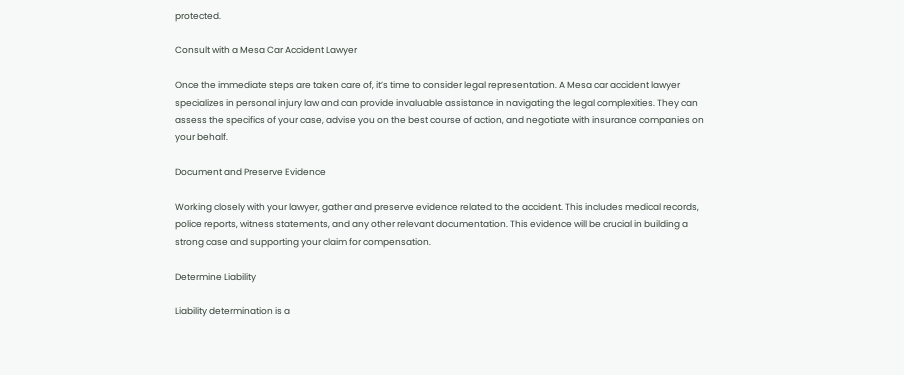protected.

Consult with a Mesa Car Accident Lawyer

Once the immediate steps are taken care of, it’s time to consider legal representation. A Mesa car accident lawyer specializes in personal injury law and can provide invaluable assistance in navigating the legal complexities. They can assess the specifics of your case, advise you on the best course of action, and negotiate with insurance companies on your behalf.

Document and Preserve Evidence

Working closely with your lawyer, gather and preserve evidence related to the accident. This includes medical records, police reports, witness statements, and any other relevant documentation. This evidence will be crucial in building a strong case and supporting your claim for compensation.

Determine Liability

Liability determination is a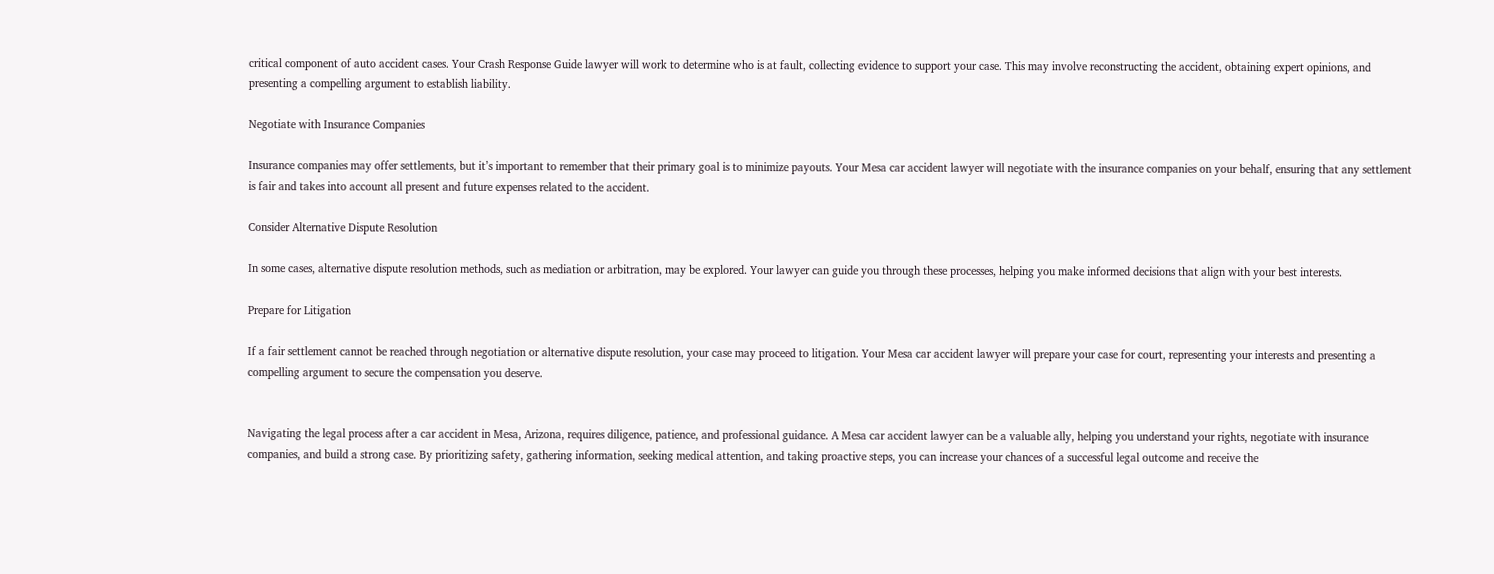critical component of auto accident cases. Your Crash Response Guide lawyer will work to determine who is at fault, collecting evidence to support your case. This may involve reconstructing the accident, obtaining expert opinions, and presenting a compelling argument to establish liability.

Negotiate with Insurance Companies

Insurance companies may offer settlements, but it’s important to remember that their primary goal is to minimize payouts. Your Mesa car accident lawyer will negotiate with the insurance companies on your behalf, ensuring that any settlement is fair and takes into account all present and future expenses related to the accident.

Consider Alternative Dispute Resolution

In some cases, alternative dispute resolution methods, such as mediation or arbitration, may be explored. Your lawyer can guide you through these processes, helping you make informed decisions that align with your best interests.

Prepare for Litigation

If a fair settlement cannot be reached through negotiation or alternative dispute resolution, your case may proceed to litigation. Your Mesa car accident lawyer will prepare your case for court, representing your interests and presenting a compelling argument to secure the compensation you deserve.


Navigating the legal process after a car accident in Mesa, Arizona, requires diligence, patience, and professional guidance. A Mesa car accident lawyer can be a valuable ally, helping you understand your rights, negotiate with insurance companies, and build a strong case. By prioritizing safety, gathering information, seeking medical attention, and taking proactive steps, you can increase your chances of a successful legal outcome and receive the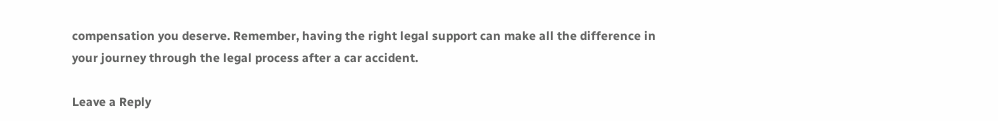compensation you deserve. Remember, having the right legal support can make all the difference in your journey through the legal process after a car accident.

Leave a Reply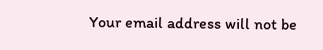Your email address will not be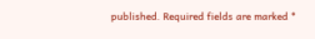published. Required fields are marked *